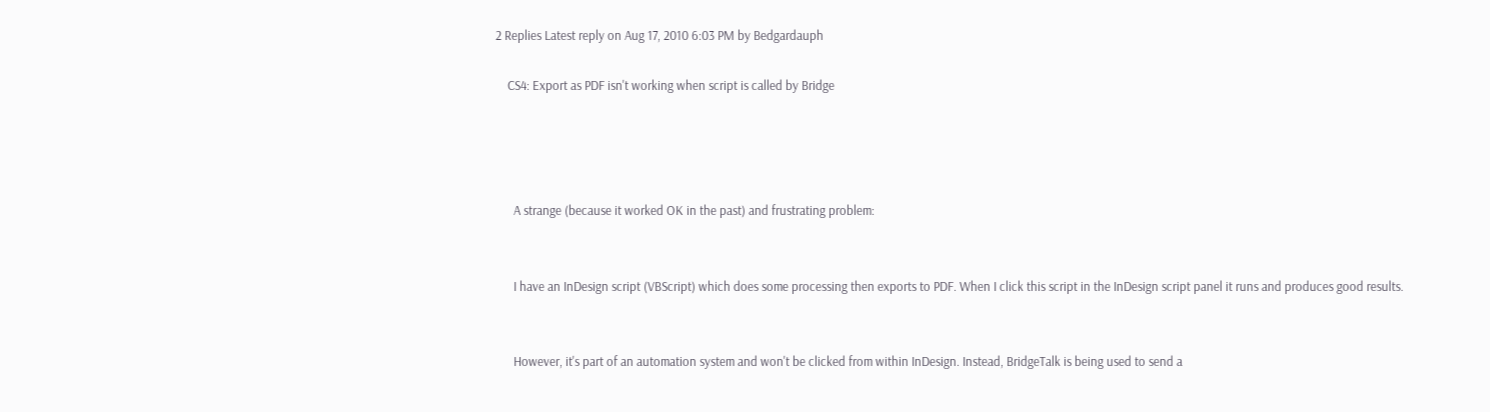2 Replies Latest reply on Aug 17, 2010 6:03 PM by Bedgardauph

    CS4: Export as PDF isn't working when script is called by Bridge




      A strange (because it worked OK in the past) and frustrating problem:


      I have an InDesign script (VBScript) which does some processing then exports to PDF. When I click this script in the InDesign script panel it runs and produces good results.


      However, it's part of an automation system and won't be clicked from within InDesign. Instead, BridgeTalk is being used to send a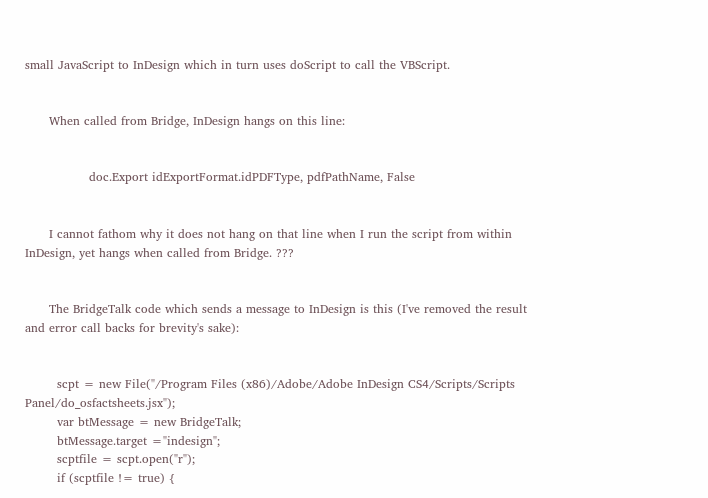small JavaScript to InDesign which in turn uses doScript to call the VBScript.


      When called from Bridge, InDesign hangs on this line:


                doc.Export idExportFormat.idPDFType, pdfPathName, False


      I cannot fathom why it does not hang on that line when I run the script from within InDesign, yet hangs when called from Bridge. ???


      The BridgeTalk code which sends a message to InDesign is this (I've removed the result and error call backs for brevity's sake):


        scpt = new File("/Program Files (x86)/Adobe/Adobe InDesign CS4/Scripts/Scripts Panel/do_osfactsheets.jsx");
        var btMessage = new BridgeTalk;
        btMessage.target ="indesign";
        scptfile = scpt.open("r");
        if (scptfile != true) {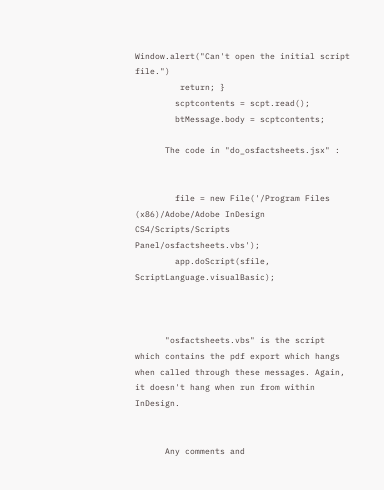Window.alert("Can't open the initial script file.")
         return; }
        scptcontents = scpt.read();
        btMessage.body = scptcontents;

      The code in "do_osfactsheets.jsx" :


        file = new File('/Program Files (x86)/Adobe/Adobe InDesign CS4/Scripts/Scripts Panel/osfactsheets.vbs');
        app.doScript(sfile, ScriptLanguage.visualBasic);



      "osfactsheets.vbs" is the script which contains the pdf export which hangs when called through these messages. Again, it doesn't hang when run from within InDesign.


      Any comments and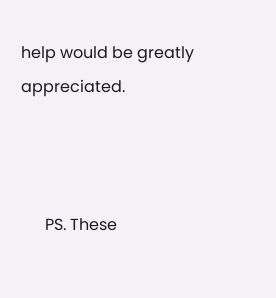help would be greatly appreciated.



      PS. These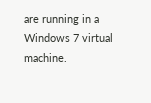are running in a Windows 7 virtual machine.